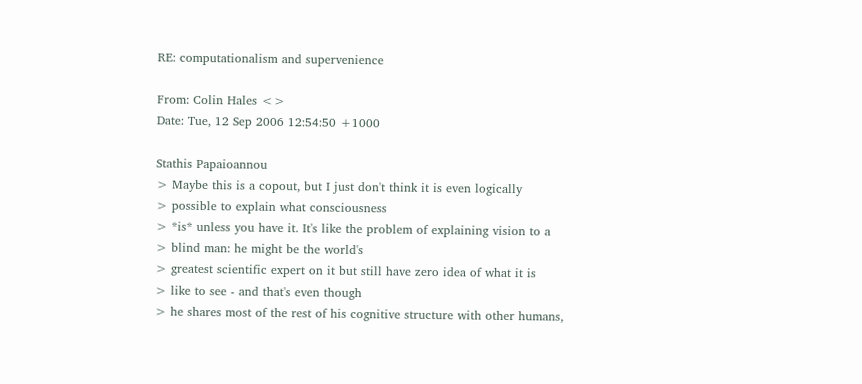RE: computationalism and supervenience

From: Colin Hales <>
Date: Tue, 12 Sep 2006 12:54:50 +1000

Stathis Papaioannou
> Maybe this is a copout, but I just don't think it is even logically
> possible to explain what consciousness
> *is* unless you have it. It's like the problem of explaining vision to a
> blind man: he might be the world's
> greatest scientific expert on it but still have zero idea of what it is
> like to see - and that's even though
> he shares most of the rest of his cognitive structure with other humans,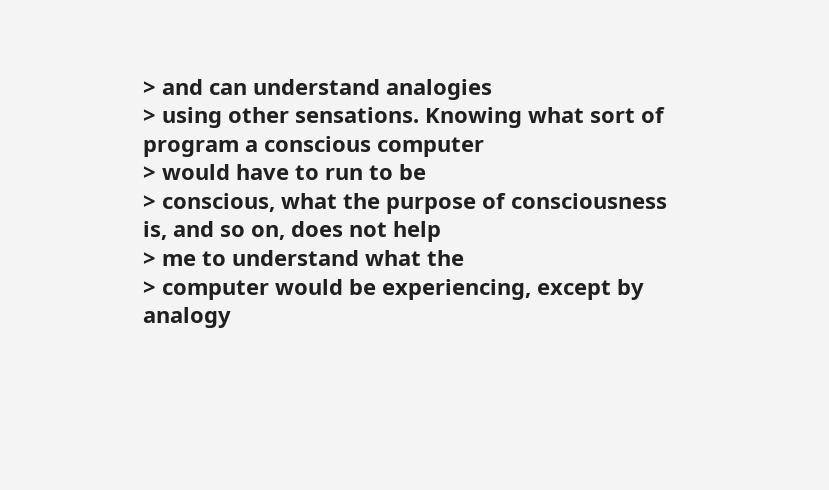> and can understand analogies
> using other sensations. Knowing what sort of program a conscious computer
> would have to run to be
> conscious, what the purpose of consciousness is, and so on, does not help
> me to understand what the
> computer would be experiencing, except by analogy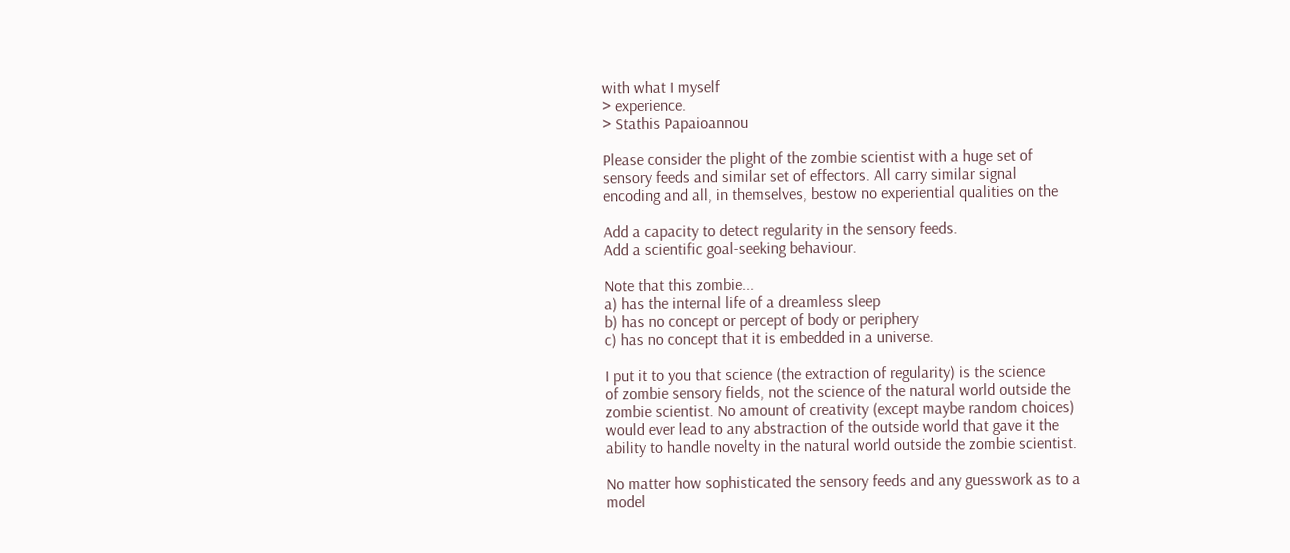with what I myself
> experience.
> Stathis Papaioannou

Please consider the plight of the zombie scientist with a huge set of
sensory feeds and similar set of effectors. All carry similar signal
encoding and all, in themselves, bestow no experiential qualities on the

Add a capacity to detect regularity in the sensory feeds.
Add a scientific goal-seeking behaviour.

Note that this zombie...
a) has the internal life of a dreamless sleep
b) has no concept or percept of body or periphery
c) has no concept that it is embedded in a universe.

I put it to you that science (the extraction of regularity) is the science
of zombie sensory fields, not the science of the natural world outside the
zombie scientist. No amount of creativity (except maybe random choices)
would ever lead to any abstraction of the outside world that gave it the
ability to handle novelty in the natural world outside the zombie scientist.

No matter how sophisticated the sensory feeds and any guesswork as to a
model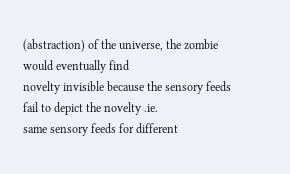(abstraction) of the universe, the zombie would eventually find
novelty invisible because the sensory feeds fail to depict the novelty .ie.
same sensory feeds for different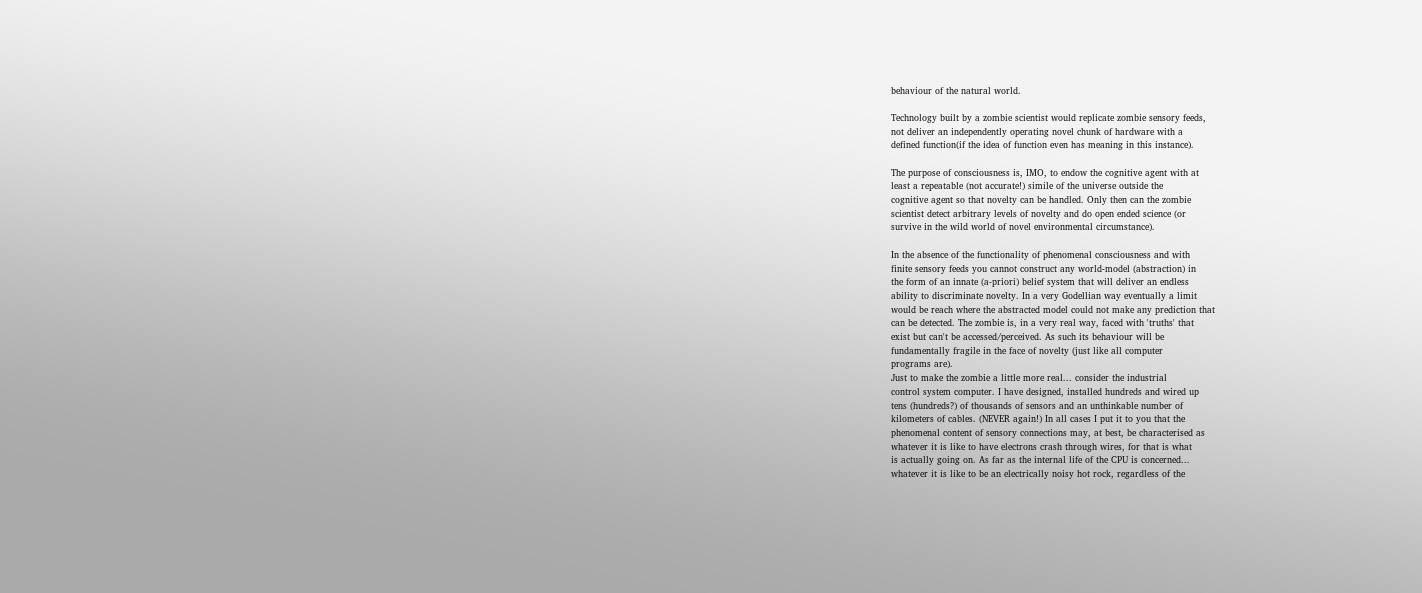behaviour of the natural world.

Technology built by a zombie scientist would replicate zombie sensory feeds,
not deliver an independently operating novel chunk of hardware with a
defined function(if the idea of function even has meaning in this instance).

The purpose of consciousness is, IMO, to endow the cognitive agent with at
least a repeatable (not accurate!) simile of the universe outside the
cognitive agent so that novelty can be handled. Only then can the zombie
scientist detect arbitrary levels of novelty and do open ended science (or
survive in the wild world of novel environmental circumstance).

In the absence of the functionality of phenomenal consciousness and with
finite sensory feeds you cannot construct any world-model (abstraction) in
the form of an innate (a-priori) belief system that will deliver an endless
ability to discriminate novelty. In a very Godellian way eventually a limit
would be reach where the abstracted model could not make any prediction that
can be detected. The zombie is, in a very real way, faced with 'truths' that
exist but can't be accessed/perceived. As such its behaviour will be
fundamentally fragile in the face of novelty (just like all computer
programs are).
Just to make the zombie a little more real... consider the industrial
control system computer. I have designed, installed hundreds and wired up
tens (hundreds?) of thousands of sensors and an unthinkable number of
kilometers of cables. (NEVER again!) In all cases I put it to you that the
phenomenal content of sensory connections may, at best, be characterised as
whatever it is like to have electrons crash through wires, for that is what
is actually going on. As far as the internal life of the CPU is concerned...
whatever it is like to be an electrically noisy hot rock, regardless of the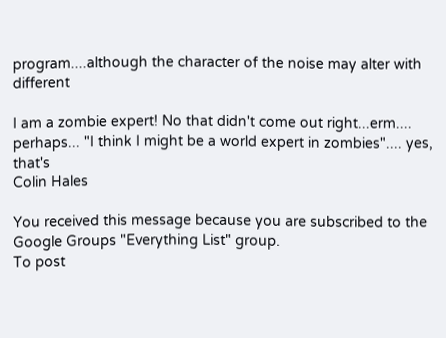program....although the character of the noise may alter with different

I am a zombie expert! No that didn't come out right...erm....
perhaps... "I think I might be a world expert in zombies".... yes, that's
Colin Hales

You received this message because you are subscribed to the Google Groups "Everything List" group.
To post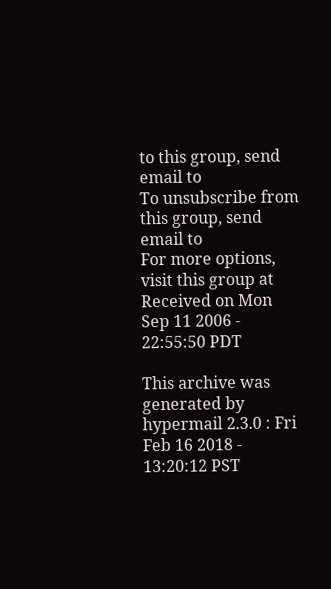to this group, send email to
To unsubscribe from this group, send email to
For more options, visit this group at
Received on Mon Sep 11 2006 - 22:55:50 PDT

This archive was generated by hypermail 2.3.0 : Fri Feb 16 2018 - 13:20:12 PST